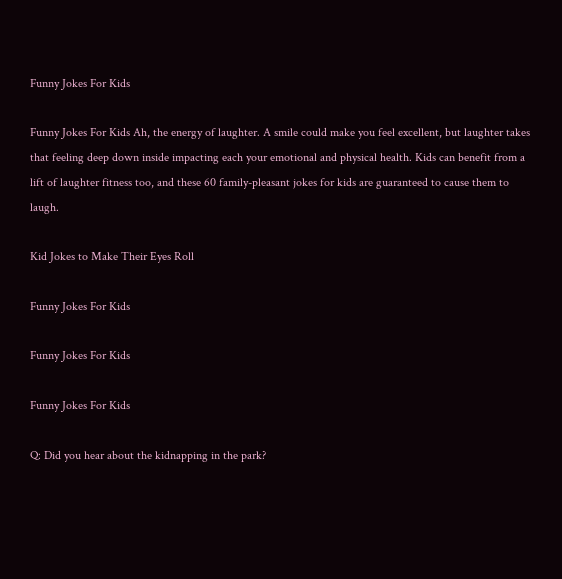Funny Jokes For Kids

Funny Jokes For Kids Ah, the energy of laughter. A smile could make you feel excellent, but laughter takes that feeling deep down inside impacting each your emotional and physical health. Kids can benefit from a lift of laughter fitness too, and these 60 family-pleasant jokes for kids are guaranteed to cause them to laugh.

Kid Jokes to Make Their Eyes Roll

Funny Jokes For Kids

Funny Jokes For Kids

Funny Jokes For Kids

Q: Did you hear about the kidnapping in the park?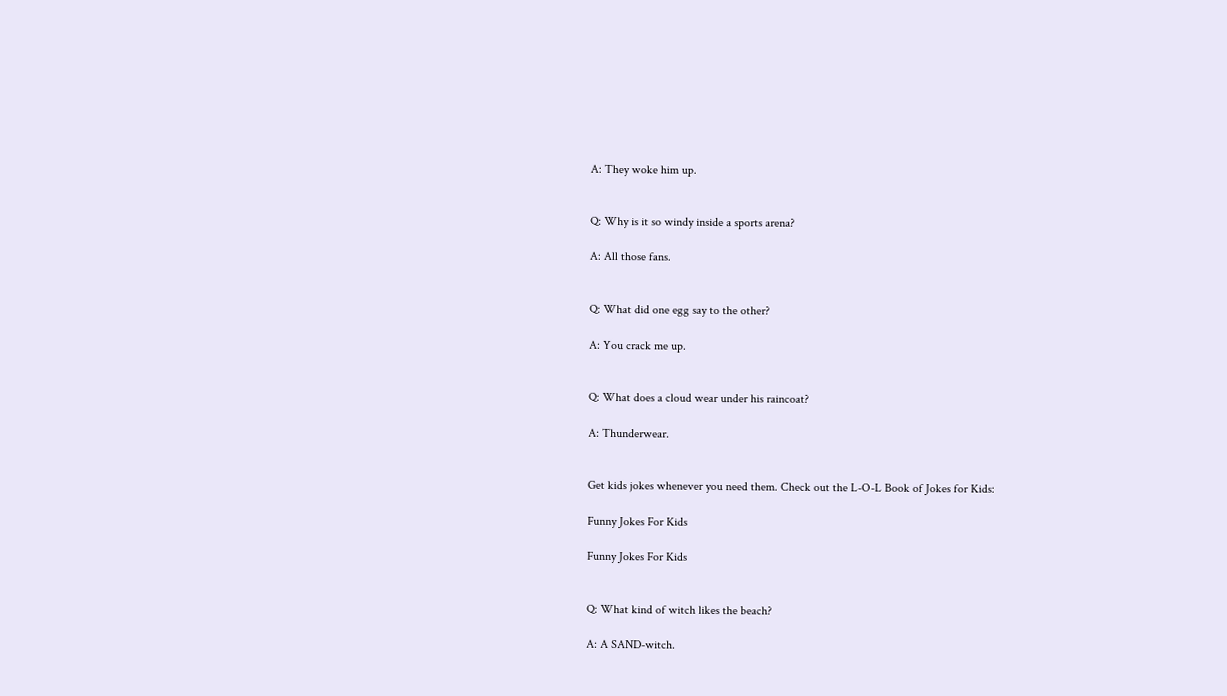A: They woke him up.


Q: Why is it so windy inside a sports arena?

A: All those fans.


Q: What did one egg say to the other?

A: You crack me up.


Q: What does a cloud wear under his raincoat?

A: Thunderwear.


Get kids jokes whenever you need them. Check out the L-O-L Book of Jokes for Kids:

Funny Jokes For Kids

Funny Jokes For Kids


Q: What kind of witch likes the beach?

A: A SAND-witch.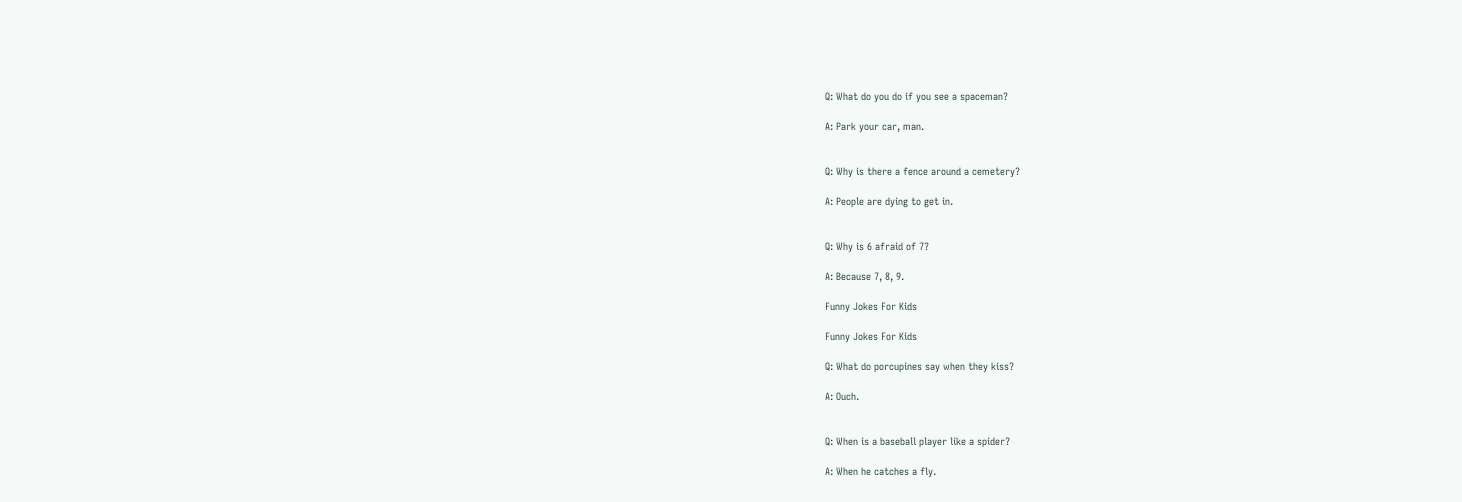Q: What do you do if you see a spaceman?

A: Park your car, man.


Q: Why is there a fence around a cemetery?

A: People are dying to get in.


Q: Why is 6 afraid of 7?

A: Because 7, 8, 9.

Funny Jokes For Kids

Funny Jokes For Kids

Q: What do porcupines say when they kiss?

A: Ouch.


Q: When is a baseball player like a spider?

A: When he catches a fly.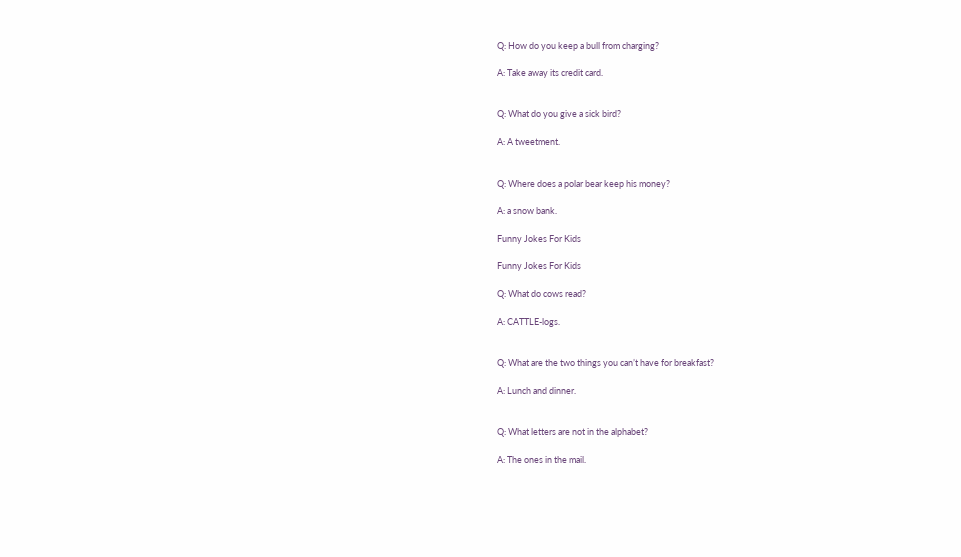Q: How do you keep a bull from charging?

A: Take away its credit card.


Q: What do you give a sick bird?

A: A tweetment.


Q: Where does a polar bear keep his money?

A: a snow bank.

Funny Jokes For Kids

Funny Jokes For Kids

Q: What do cows read?

A: CATTLE-logs.


Q: What are the two things you can’t have for breakfast?

A: Lunch and dinner.


Q: What letters are not in the alphabet?

A: The ones in the mail.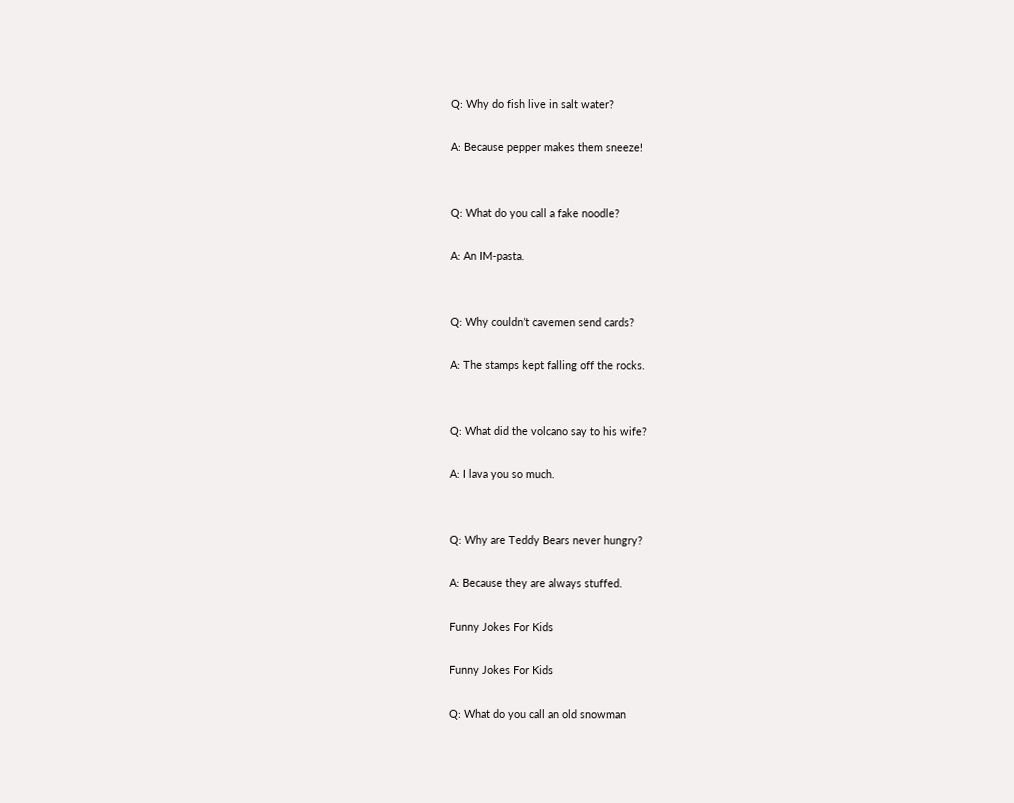Q: Why do fish live in salt water?

A: Because pepper makes them sneeze!


Q: What do you call a fake noodle?

A: An IM-pasta.


Q: Why couldn’t cavemen send cards?

A: The stamps kept falling off the rocks.


Q: What did the volcano say to his wife?

A: I lava you so much.


Q: Why are Teddy Bears never hungry?

A: Because they are always stuffed.

Funny Jokes For Kids

Funny Jokes For Kids

Q: What do you call an old snowman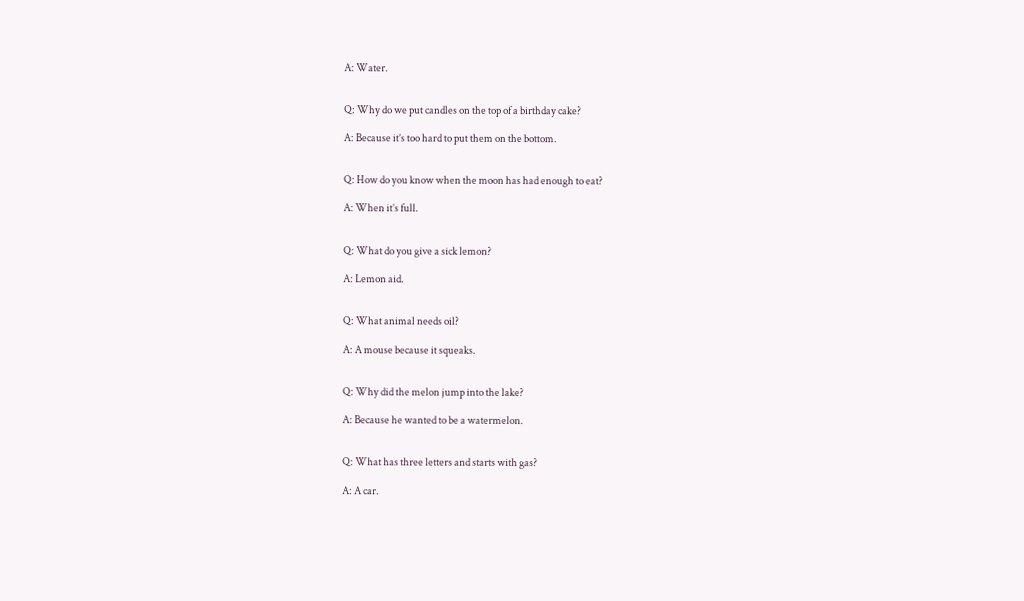A: Water.


Q: Why do we put candles on the top of a birthday cake?

A: Because it’s too hard to put them on the bottom.


Q: How do you know when the moon has had enough to eat?

A: When it’s full.


Q: What do you give a sick lemon?

A: Lemon aid.


Q: What animal needs oil?

A: A mouse because it squeaks.


Q: Why did the melon jump into the lake?

A: Because he wanted to be a watermelon.


Q: What has three letters and starts with gas?

A: A car.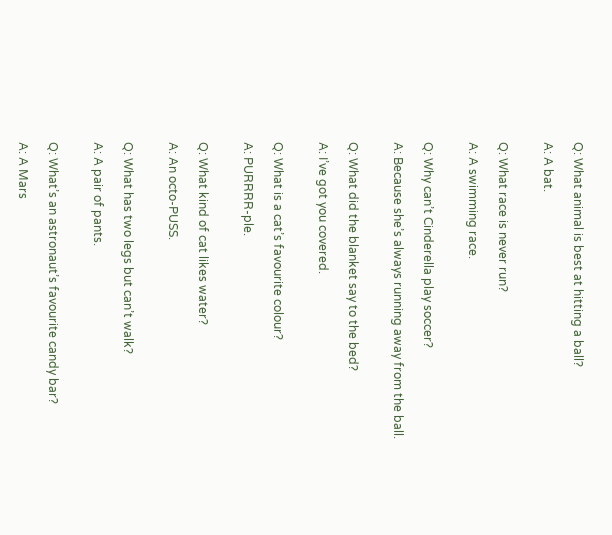Q: What animal is best at hitting a ball?

A: A bat.


Q: What race is never run?

A: A swimming race.


Q: Why can’t Cinderella play soccer?

A: Because she’s always running away from the ball.


Q: What did the blanket say to the bed?

A: I’ve got you covered.


Q: What is a cat’s favourite colour?

A: PURRRR-ple.


Q: What kind of cat likes water?

A: An octo-PUSS.


Q: What has two legs but can’t walk?

A: A pair of pants.


Q: What’s an astronaut’s favourite candy bar?

A: A Mars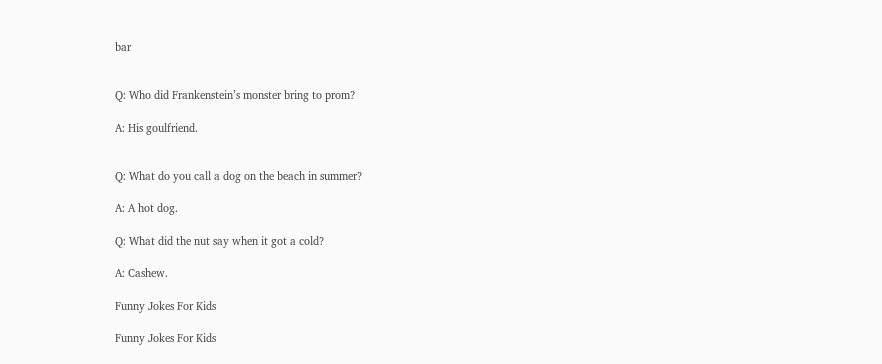bar


Q: Who did Frankenstein’s monster bring to prom?

A: His goulfriend.


Q: What do you call a dog on the beach in summer?

A: A hot dog.

Q: What did the nut say when it got a cold?

A: Cashew.

Funny Jokes For Kids

Funny Jokes For Kids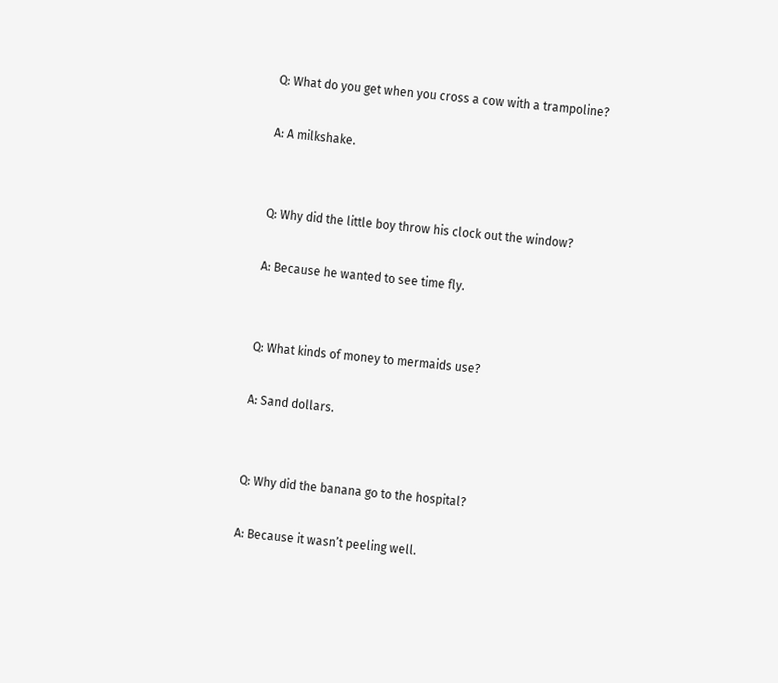Q: What do you get when you cross a cow with a trampoline?

A: A milkshake.


Q: Why did the little boy throw his clock out the window?

A: Because he wanted to see time fly.


Q: What kinds of money to mermaids use?

A: Sand dollars.


Q: Why did the banana go to the hospital?

A: Because it wasn’t peeling well.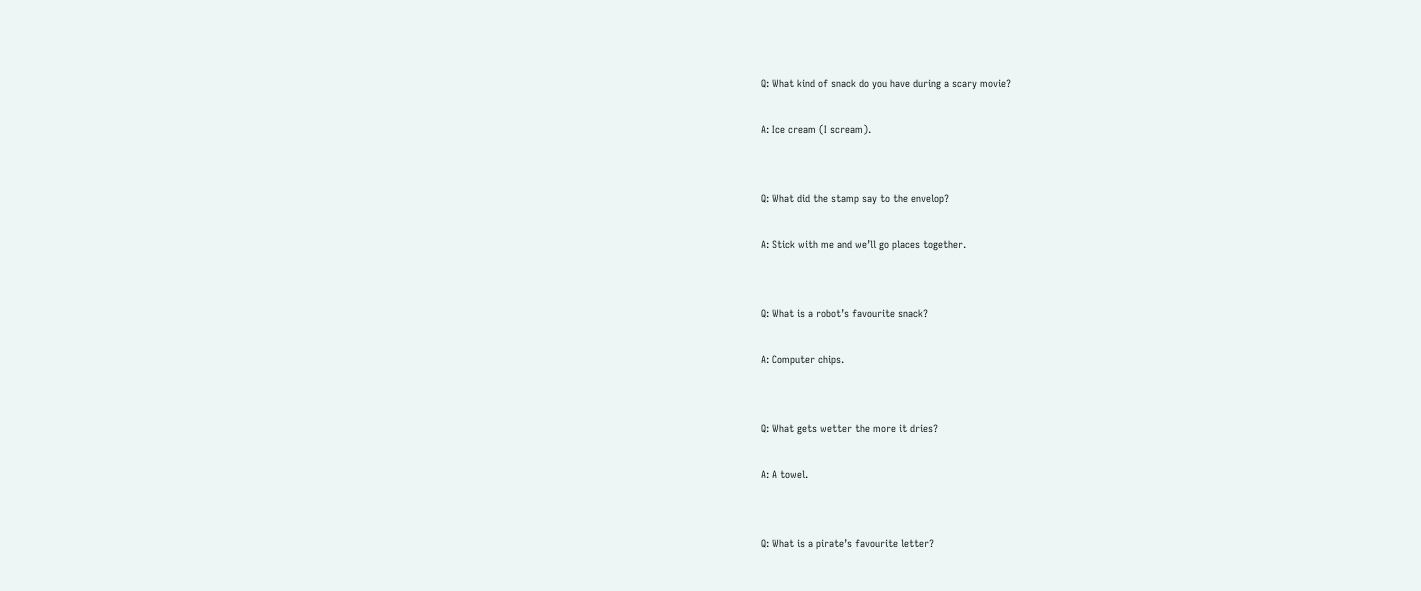Q: What kind of snack do you have during a scary movie?

A: Ice cream (I scream).


Q: What did the stamp say to the envelop?

A: Stick with me and we’ll go places together.


Q: What is a robot’s favourite snack?

A: Computer chips.


Q: What gets wetter the more it dries?

A: A towel.


Q: What is a pirate’s favourite letter?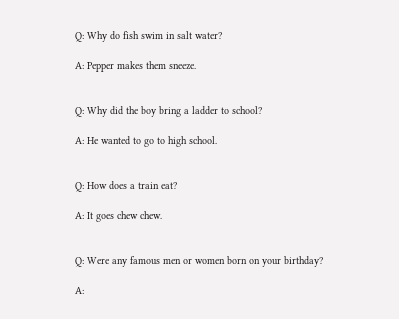Q: Why do fish swim in salt water?

A: Pepper makes them sneeze.


Q: Why did the boy bring a ladder to school?

A: He wanted to go to high school.


Q: How does a train eat?

A: It goes chew chew.


Q: Were any famous men or women born on your birthday?

A: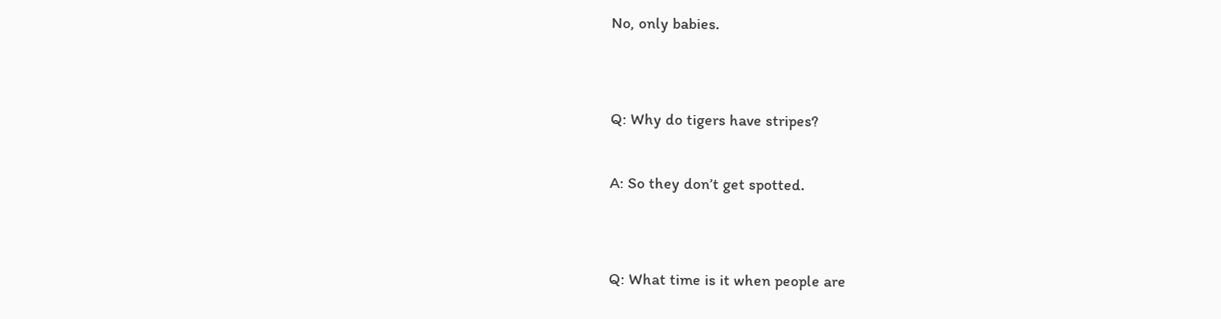No, only babies.


Q: Why do tigers have stripes?

A: So they don’t get spotted.


Q: What time is it when people are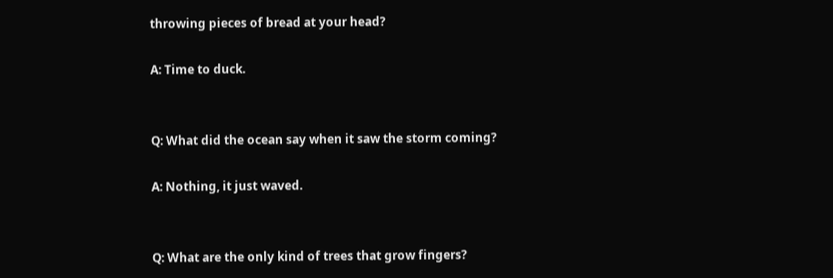throwing pieces of bread at your head?

A: Time to duck.


Q: What did the ocean say when it saw the storm coming?

A: Nothing, it just waved.


Q: What are the only kind of trees that grow fingers?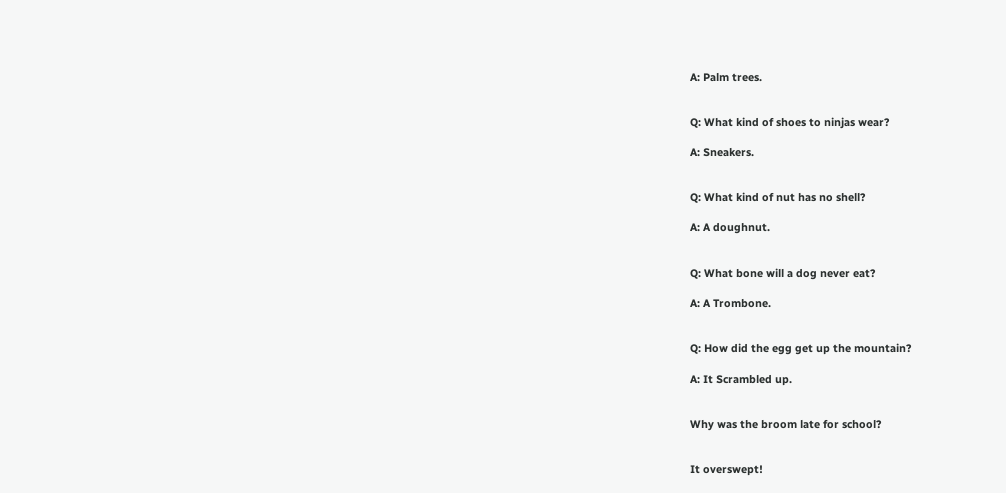A: Palm trees.


Q: What kind of shoes to ninjas wear?

A: Sneakers.


Q: What kind of nut has no shell?

A: A doughnut.


Q: What bone will a dog never eat?

A: A Trombone.


Q: How did the egg get up the mountain?

A: It Scrambled up.


Why was the broom late for school?


It overswept!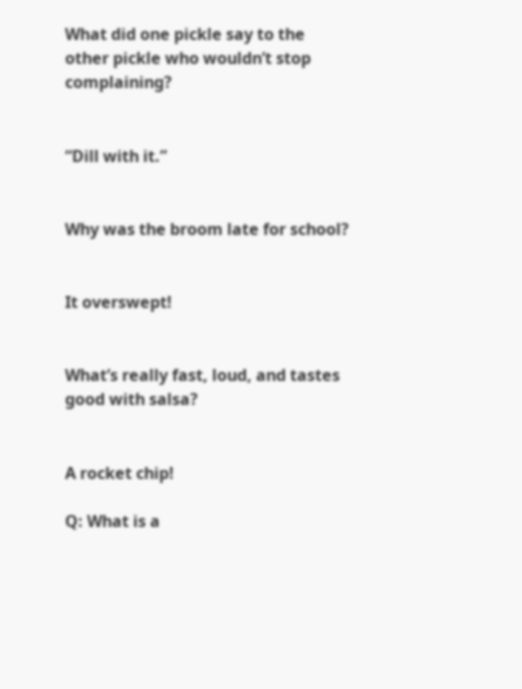What did one pickle say to the other pickle who wouldn’t stop complaining?


“Dill with it.”


Why was the broom late for school?


It overswept!


What’s really fast, loud, and tastes good with salsa?


A rocket chip!

Q: What is a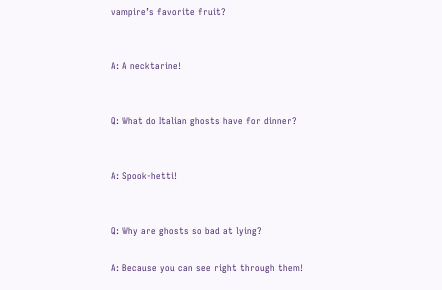vampire’s favorite fruit?


A: A necktarine!


Q: What do Italian ghosts have for dinner?


A: Spook-hetti!


Q: Why are ghosts so bad at lying?

A: Because you can see right through them!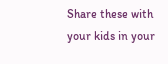Share these with your kids in your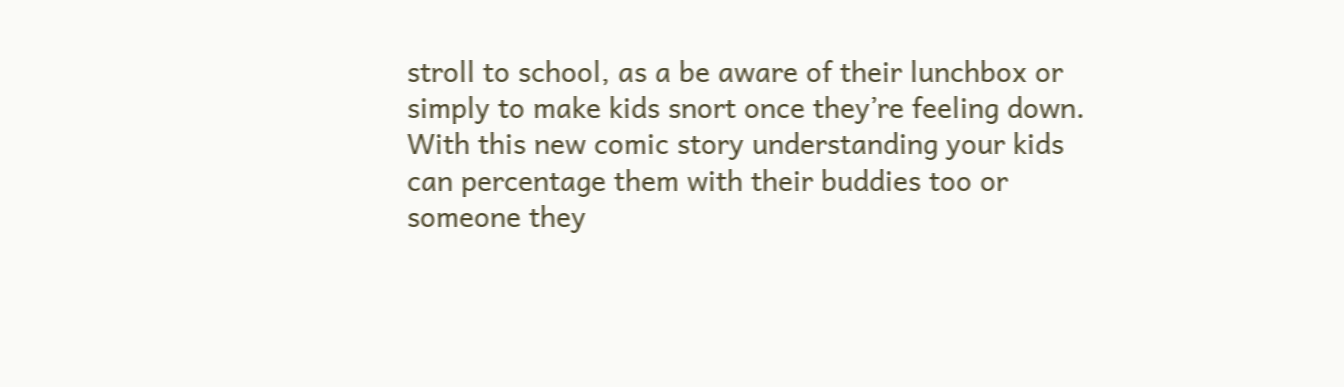stroll to school, as a be aware of their lunchbox or simply to make kids snort once they’re feeling down. With this new comic story understanding your kids can percentage them with their buddies too or someone they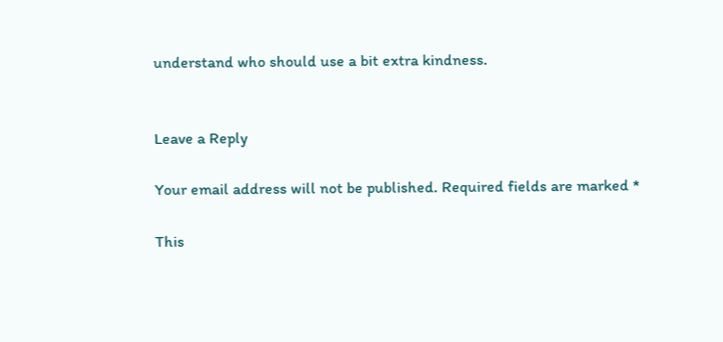understand who should use a bit extra kindness.


Leave a Reply

Your email address will not be published. Required fields are marked *

This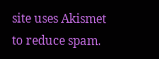site uses Akismet to reduce spam.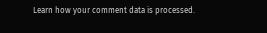Learn how your comment data is processed.